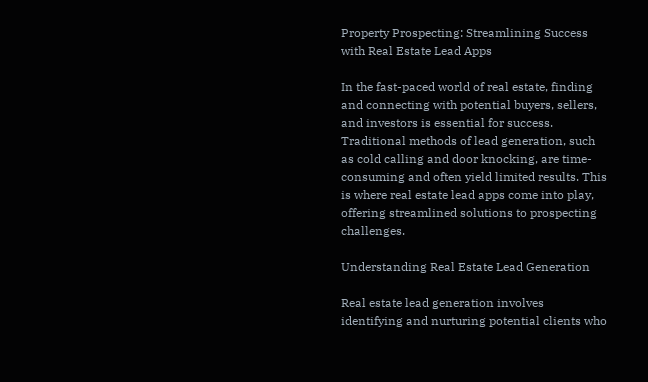Property Prospecting: Streamlining Success with Real Estate Lead Apps

In the fast-paced world of real estate, finding and connecting with potential buyers, sellers, and investors is essential for success. Traditional methods of lead generation, such as cold calling and door knocking, are time-consuming and often yield limited results. This is where real estate lead apps come into play, offering streamlined solutions to prospecting challenges.

Understanding Real Estate Lead Generation

Real estate lead generation involves identifying and nurturing potential clients who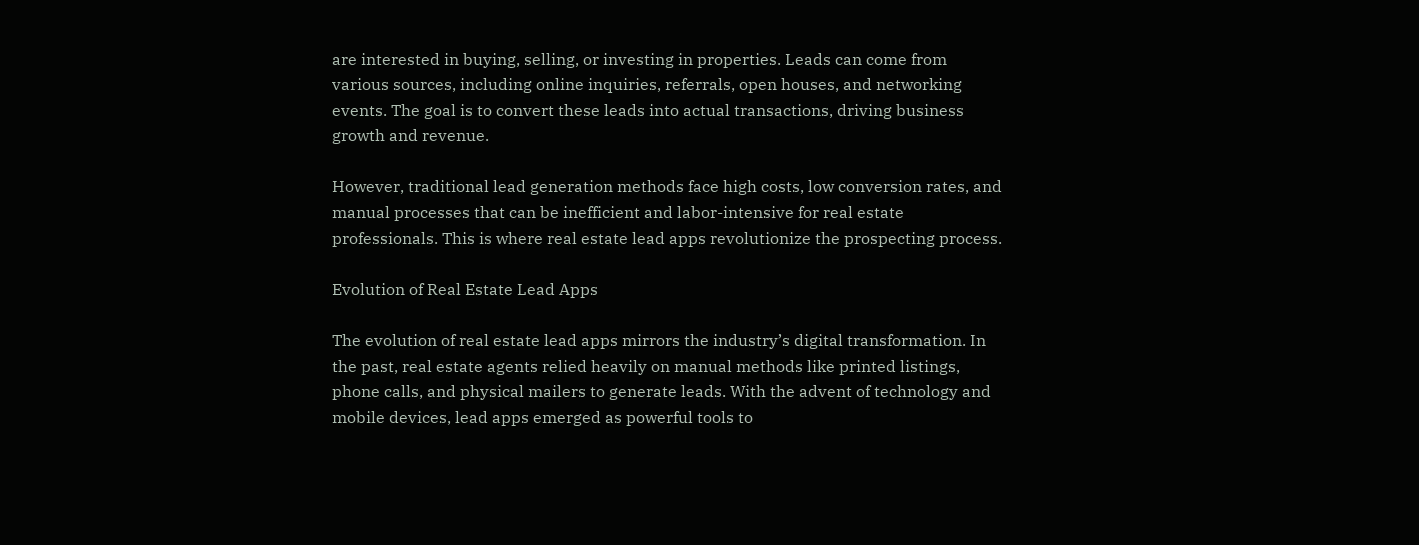are interested in buying, selling, or investing in properties. Leads can come from various sources, including online inquiries, referrals, open houses, and networking events. The goal is to convert these leads into actual transactions, driving business growth and revenue.

However, traditional lead generation methods face high costs, low conversion rates, and manual processes that can be inefficient and labor-intensive for real estate professionals. This is where real estate lead apps revolutionize the prospecting process.

Evolution of Real Estate Lead Apps

The evolution of real estate lead apps mirrors the industry’s digital transformation. In the past, real estate agents relied heavily on manual methods like printed listings, phone calls, and physical mailers to generate leads. With the advent of technology and mobile devices, lead apps emerged as powerful tools to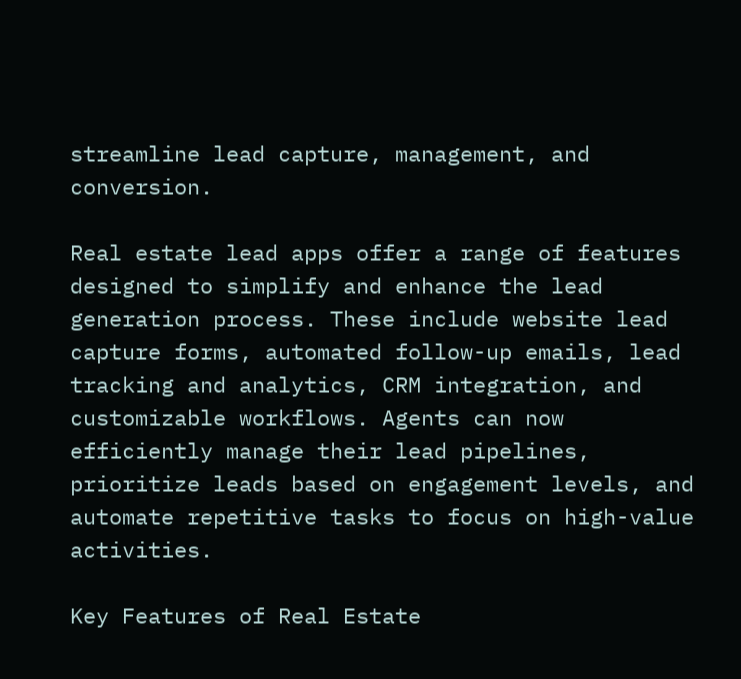streamline lead capture, management, and conversion.

Real estate lead apps offer a range of features designed to simplify and enhance the lead generation process. These include website lead capture forms, automated follow-up emails, lead tracking and analytics, CRM integration, and customizable workflows. Agents can now efficiently manage their lead pipelines, prioritize leads based on engagement levels, and automate repetitive tasks to focus on high-value activities.

Key Features of Real Estate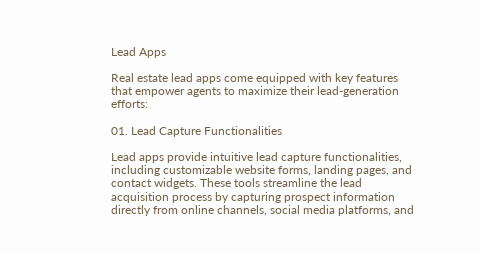Lead Apps

Real estate lead apps come equipped with key features that empower agents to maximize their lead-generation efforts:

01. Lead Capture Functionalities

Lead apps provide intuitive lead capture functionalities, including customizable website forms, landing pages, and contact widgets. These tools streamline the lead acquisition process by capturing prospect information directly from online channels, social media platforms, and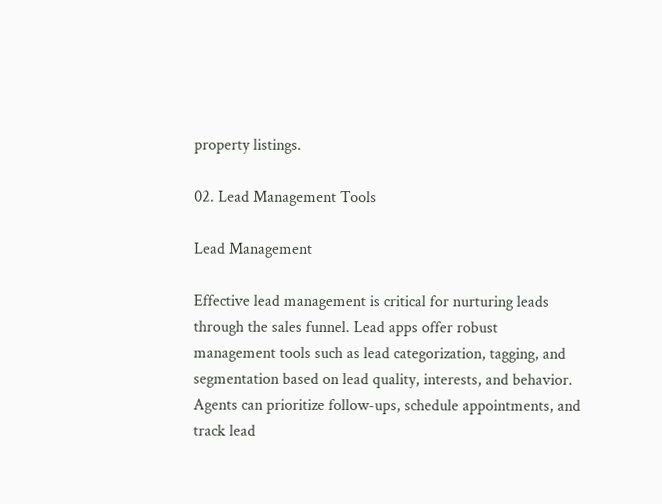property listings.

02. Lead Management Tools

Lead Management

Effective lead management is critical for nurturing leads through the sales funnel. Lead apps offer robust management tools such as lead categorization, tagging, and segmentation based on lead quality, interests, and behavior. Agents can prioritize follow-ups, schedule appointments, and track lead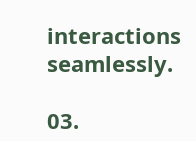interactions seamlessly.

03.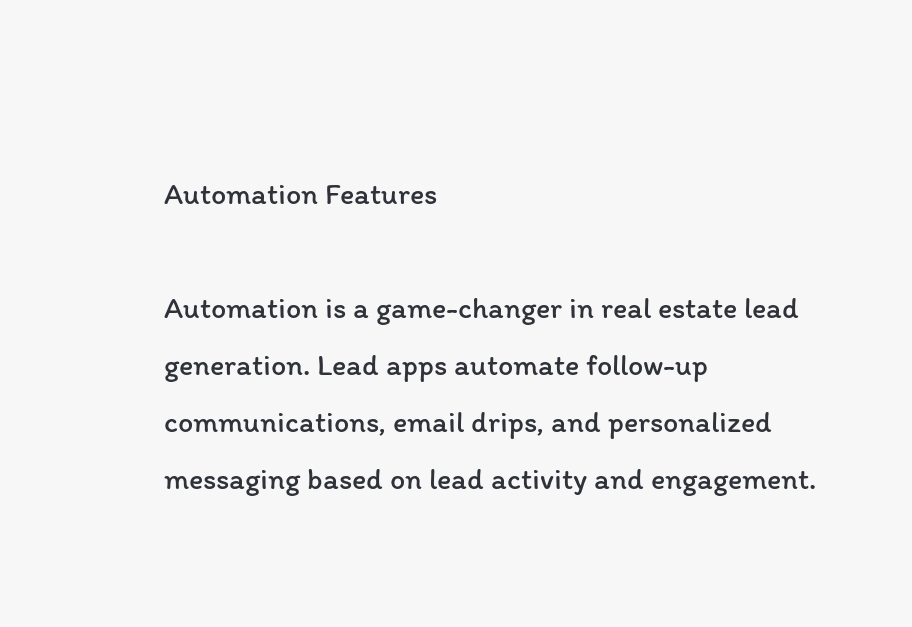Automation Features

Automation is a game-changer in real estate lead generation. Lead apps automate follow-up communications, email drips, and personalized messaging based on lead activity and engagement.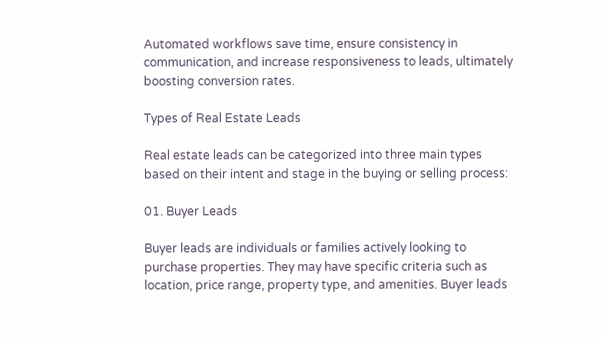Automated workflows save time, ensure consistency in communication, and increase responsiveness to leads, ultimately boosting conversion rates.

Types of Real Estate Leads

Real estate leads can be categorized into three main types based on their intent and stage in the buying or selling process:

01. Buyer Leads

Buyer leads are individuals or families actively looking to purchase properties. They may have specific criteria such as location, price range, property type, and amenities. Buyer leads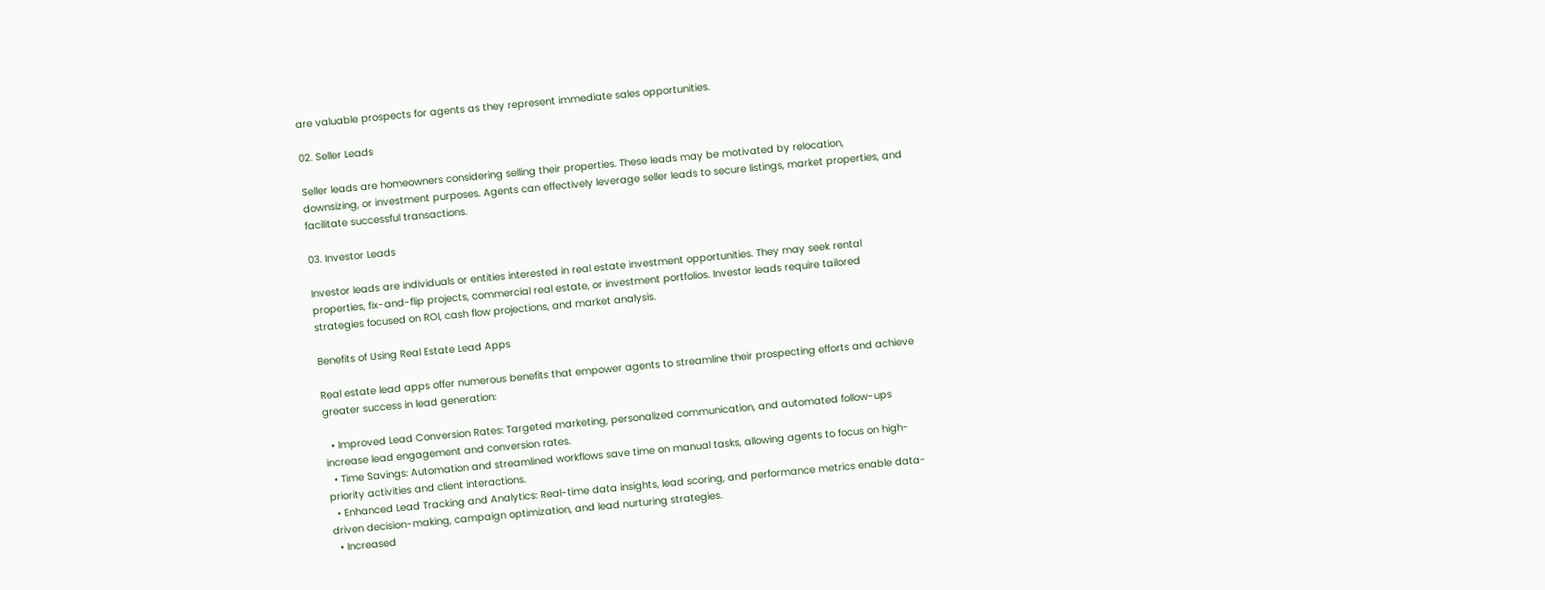are valuable prospects for agents as they represent immediate sales opportunities.

02. Seller Leads

Seller leads are homeowners considering selling their properties. These leads may be motivated by relocation, downsizing, or investment purposes. Agents can effectively leverage seller leads to secure listings, market properties, and facilitate successful transactions.

03. Investor Leads

Investor leads are individuals or entities interested in real estate investment opportunities. They may seek rental properties, fix-and-flip projects, commercial real estate, or investment portfolios. Investor leads require tailored strategies focused on ROI, cash flow projections, and market analysis.

Benefits of Using Real Estate Lead Apps

Real estate lead apps offer numerous benefits that empower agents to streamline their prospecting efforts and achieve greater success in lead generation:

  • Improved Lead Conversion Rates: Targeted marketing, personalized communication, and automated follow-ups increase lead engagement and conversion rates.
  • Time Savings: Automation and streamlined workflows save time on manual tasks, allowing agents to focus on high-priority activities and client interactions.
  • Enhanced Lead Tracking and Analytics: Real-time data insights, lead scoring, and performance metrics enable data-driven decision-making, campaign optimization, and lead nurturing strategies.
  • Increased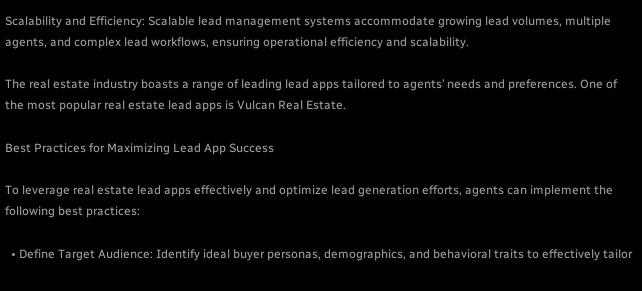Scalability and Efficiency: Scalable lead management systems accommodate growing lead volumes, multiple agents, and complex lead workflows, ensuring operational efficiency and scalability.

The real estate industry boasts a range of leading lead apps tailored to agents’ needs and preferences. One of the most popular real estate lead apps is Vulcan Real Estate.

Best Practices for Maximizing Lead App Success

To leverage real estate lead apps effectively and optimize lead generation efforts, agents can implement the following best practices:

  • Define Target Audience: Identify ideal buyer personas, demographics, and behavioral traits to effectively tailor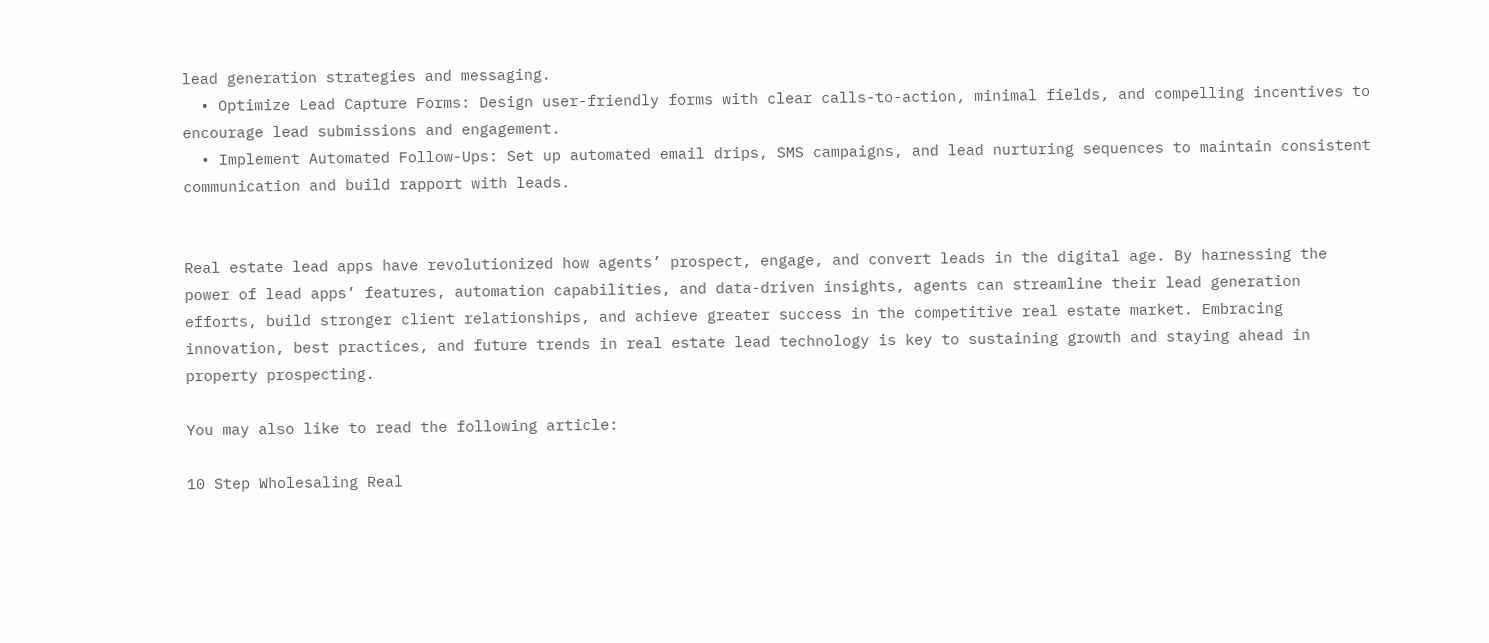lead generation strategies and messaging.
  • Optimize Lead Capture Forms: Design user-friendly forms with clear calls-to-action, minimal fields, and compelling incentives to encourage lead submissions and engagement.
  • Implement Automated Follow-Ups: Set up automated email drips, SMS campaigns, and lead nurturing sequences to maintain consistent communication and build rapport with leads.


Real estate lead apps have revolutionized how agents’ prospect, engage, and convert leads in the digital age. By harnessing the power of lead apps’ features, automation capabilities, and data-driven insights, agents can streamline their lead generation efforts, build stronger client relationships, and achieve greater success in the competitive real estate market. Embracing innovation, best practices, and future trends in real estate lead technology is key to sustaining growth and staying ahead in property prospecting.

You may also like to read the following article:

10 Step Wholesaling Real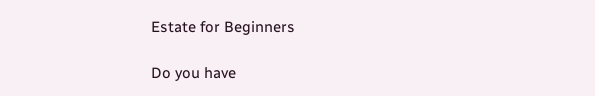Estate for Beginners

Do you have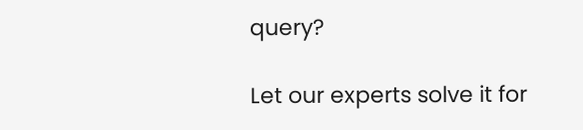query?

Let our experts solve it for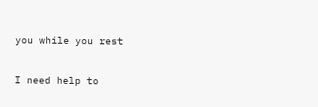you while you rest

I need help to